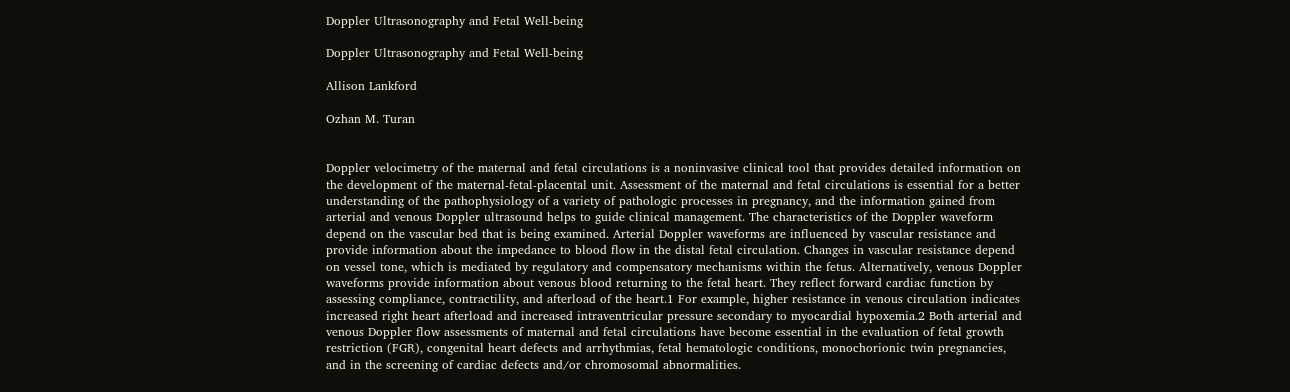Doppler Ultrasonography and Fetal Well-being

Doppler Ultrasonography and Fetal Well-being

Allison Lankford

Ozhan M. Turan


Doppler velocimetry of the maternal and fetal circulations is a noninvasive clinical tool that provides detailed information on the development of the maternal-fetal-placental unit. Assessment of the maternal and fetal circulations is essential for a better understanding of the pathophysiology of a variety of pathologic processes in pregnancy, and the information gained from arterial and venous Doppler ultrasound helps to guide clinical management. The characteristics of the Doppler waveform depend on the vascular bed that is being examined. Arterial Doppler waveforms are influenced by vascular resistance and provide information about the impedance to blood flow in the distal fetal circulation. Changes in vascular resistance depend on vessel tone, which is mediated by regulatory and compensatory mechanisms within the fetus. Alternatively, venous Doppler waveforms provide information about venous blood returning to the fetal heart. They reflect forward cardiac function by assessing compliance, contractility, and afterload of the heart.1 For example, higher resistance in venous circulation indicates increased right heart afterload and increased intraventricular pressure secondary to myocardial hypoxemia.2 Both arterial and venous Doppler flow assessments of maternal and fetal circulations have become essential in the evaluation of fetal growth restriction (FGR), congenital heart defects and arrhythmias, fetal hematologic conditions, monochorionic twin pregnancies, and in the screening of cardiac defects and/or chromosomal abnormalities.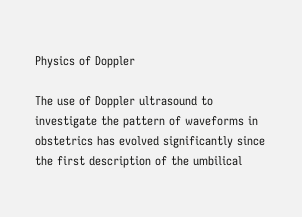Physics of Doppler

The use of Doppler ultrasound to investigate the pattern of waveforms in obstetrics has evolved significantly since the first description of the umbilical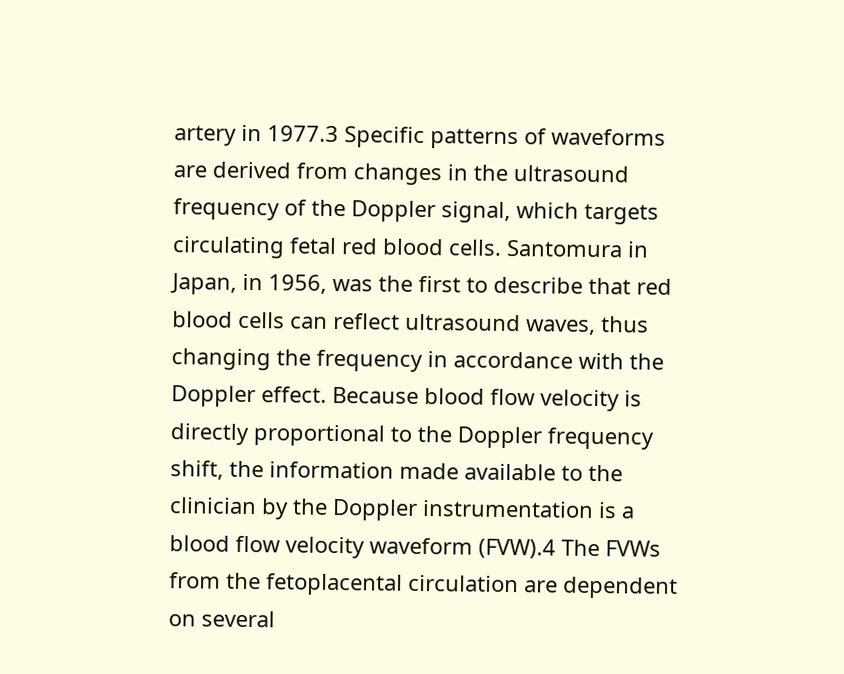artery in 1977.3 Specific patterns of waveforms are derived from changes in the ultrasound frequency of the Doppler signal, which targets circulating fetal red blood cells. Santomura in Japan, in 1956, was the first to describe that red blood cells can reflect ultrasound waves, thus changing the frequency in accordance with the Doppler effect. Because blood flow velocity is directly proportional to the Doppler frequency shift, the information made available to the clinician by the Doppler instrumentation is a blood flow velocity waveform (FVW).4 The FVWs from the fetoplacental circulation are dependent on several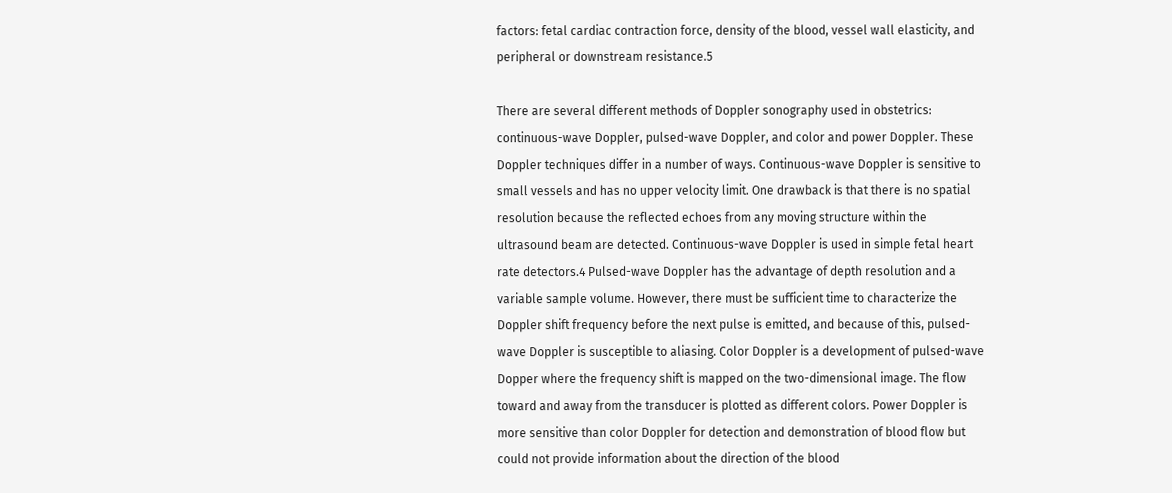factors: fetal cardiac contraction force, density of the blood, vessel wall elasticity, and peripheral or downstream resistance.5

There are several different methods of Doppler sonography used in obstetrics: continuous-wave Doppler, pulsed-wave Doppler, and color and power Doppler. These Doppler techniques differ in a number of ways. Continuous-wave Doppler is sensitive to small vessels and has no upper velocity limit. One drawback is that there is no spatial resolution because the reflected echoes from any moving structure within the ultrasound beam are detected. Continuous-wave Doppler is used in simple fetal heart rate detectors.4 Pulsed-wave Doppler has the advantage of depth resolution and a variable sample volume. However, there must be sufficient time to characterize the Doppler shift frequency before the next pulse is emitted, and because of this, pulsed-wave Doppler is susceptible to aliasing. Color Doppler is a development of pulsed-wave Dopper where the frequency shift is mapped on the two-dimensional image. The flow toward and away from the transducer is plotted as different colors. Power Doppler is more sensitive than color Doppler for detection and demonstration of blood flow but could not provide information about the direction of the blood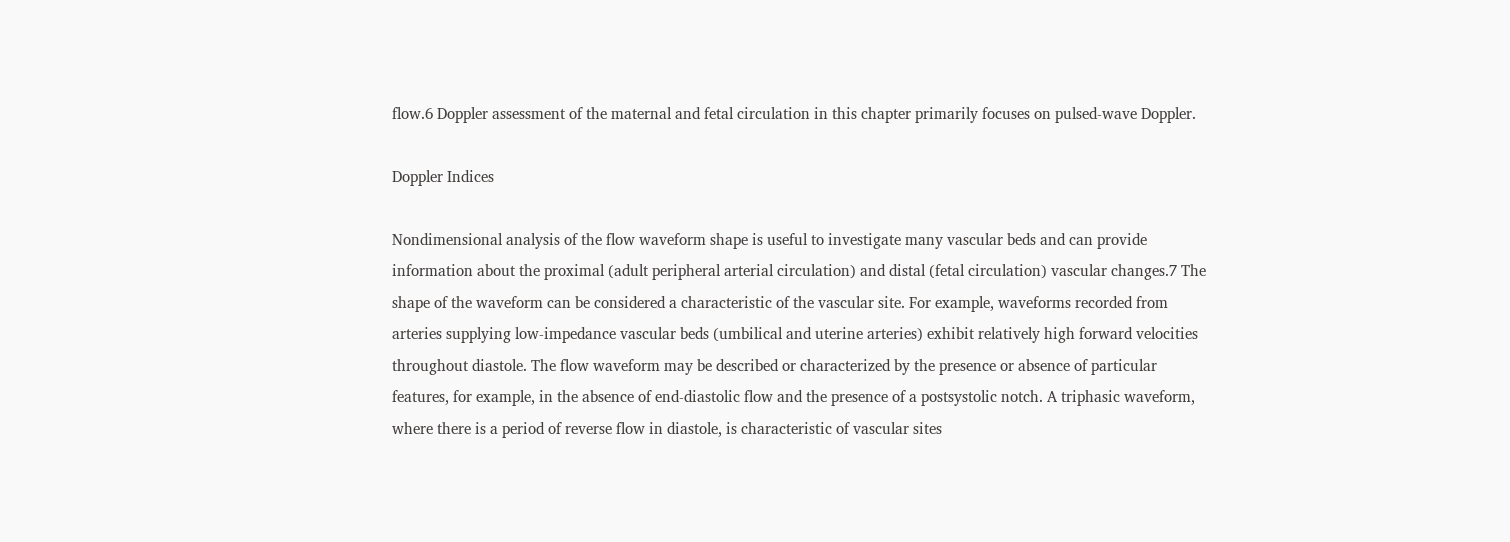flow.6 Doppler assessment of the maternal and fetal circulation in this chapter primarily focuses on pulsed-wave Doppler.

Doppler Indices

Nondimensional analysis of the flow waveform shape is useful to investigate many vascular beds and can provide information about the proximal (adult peripheral arterial circulation) and distal (fetal circulation) vascular changes.7 The shape of the waveform can be considered a characteristic of the vascular site. For example, waveforms recorded from arteries supplying low-impedance vascular beds (umbilical and uterine arteries) exhibit relatively high forward velocities throughout diastole. The flow waveform may be described or characterized by the presence or absence of particular features, for example, in the absence of end-diastolic flow and the presence of a postsystolic notch. A triphasic waveform, where there is a period of reverse flow in diastole, is characteristic of vascular sites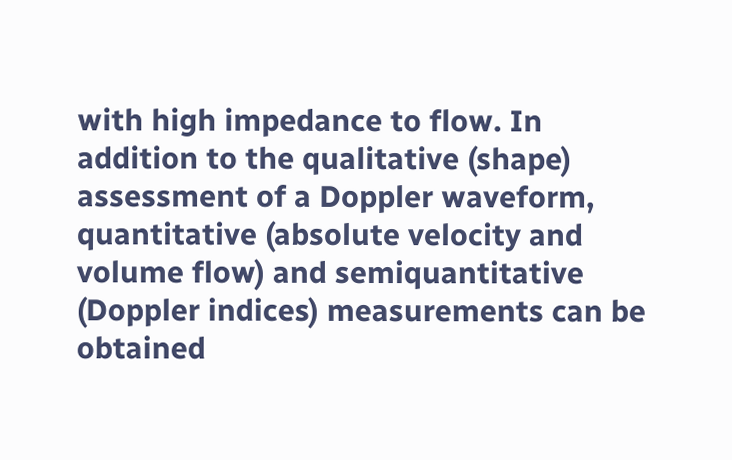with high impedance to flow. In addition to the qualitative (shape) assessment of a Doppler waveform, quantitative (absolute velocity and volume flow) and semiquantitative (Doppler indices) measurements can be obtained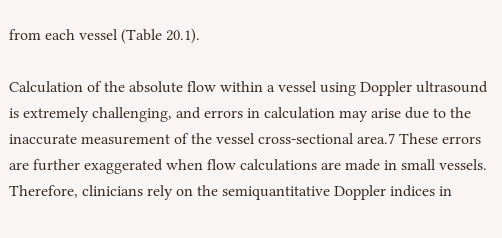from each vessel (Table 20.1).

Calculation of the absolute flow within a vessel using Doppler ultrasound is extremely challenging, and errors in calculation may arise due to the inaccurate measurement of the vessel cross-sectional area.7 These errors are further exaggerated when flow calculations are made in small vessels. Therefore, clinicians rely on the semiquantitative Doppler indices in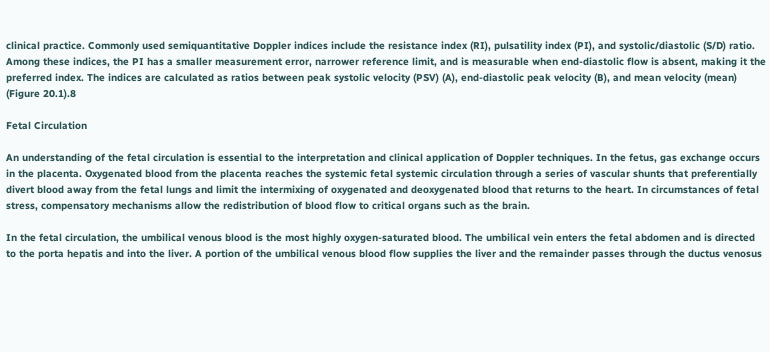clinical practice. Commonly used semiquantitative Doppler indices include the resistance index (RI), pulsatility index (PI), and systolic/diastolic (S/D) ratio. Among these indices, the PI has a smaller measurement error, narrower reference limit, and is measurable when end-diastolic flow is absent, making it the preferred index. The indices are calculated as ratios between peak systolic velocity (PSV) (A), end-diastolic peak velocity (B), and mean velocity (mean) (Figure 20.1).8

Fetal Circulation

An understanding of the fetal circulation is essential to the interpretation and clinical application of Doppler techniques. In the fetus, gas exchange occurs in the placenta. Oxygenated blood from the placenta reaches the systemic fetal systemic circulation through a series of vascular shunts that preferentially divert blood away from the fetal lungs and limit the intermixing of oxygenated and deoxygenated blood that returns to the heart. In circumstances of fetal stress, compensatory mechanisms allow the redistribution of blood flow to critical organs such as the brain.

In the fetal circulation, the umbilical venous blood is the most highly oxygen-saturated blood. The umbilical vein enters the fetal abdomen and is directed to the porta hepatis and into the liver. A portion of the umbilical venous blood flow supplies the liver and the remainder passes through the ductus venosus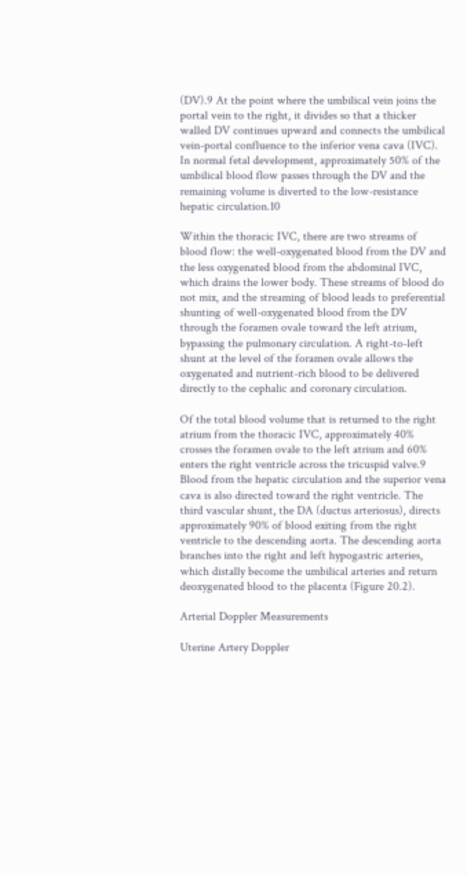(DV).9 At the point where the umbilical vein joins the portal vein to the right, it divides so that a thicker walled DV continues upward and connects the umbilical vein-portal confluence to the inferior vena cava (IVC). In normal fetal development, approximately 50% of the umbilical blood flow passes through the DV and the remaining volume is diverted to the low-resistance hepatic circulation.10

Within the thoracic IVC, there are two streams of blood flow: the well-oxygenated blood from the DV and the less oxygenated blood from the abdominal IVC, which drains the lower body. These streams of blood do not mix, and the streaming of blood leads to preferential shunting of well-oxygenated blood from the DV through the foramen ovale toward the left atrium, bypassing the pulmonary circulation. A right-to-left shunt at the level of the foramen ovale allows the oxygenated and nutrient-rich blood to be delivered directly to the cephalic and coronary circulation.

Of the total blood volume that is returned to the right atrium from the thoracic IVC, approximately 40% crosses the foramen ovale to the left atrium and 60% enters the right ventricle across the tricuspid valve.9 Blood from the hepatic circulation and the superior vena cava is also directed toward the right ventricle. The third vascular shunt, the DA (ductus arteriosus), directs approximately 90% of blood exiting from the right ventricle to the descending aorta. The descending aorta branches into the right and left hypogastric arteries, which distally become the umbilical arteries and return deoxygenated blood to the placenta (Figure 20.2).

Arterial Doppler Measurements

Uterine Artery Doppler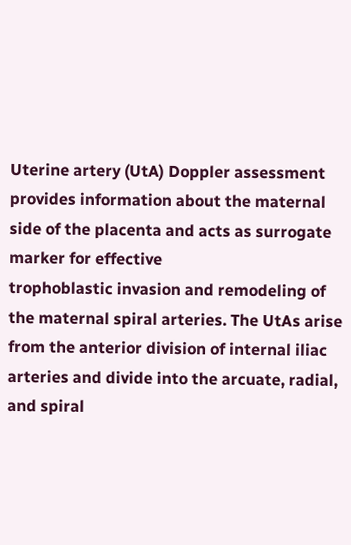Uterine artery (UtA) Doppler assessment provides information about the maternal side of the placenta and acts as surrogate marker for effective
trophoblastic invasion and remodeling of the maternal spiral arteries. The UtAs arise from the anterior division of internal iliac arteries and divide into the arcuate, radial, and spiral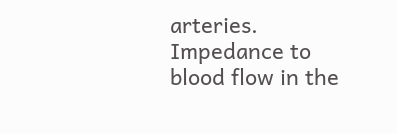arteries. Impedance to blood flow in the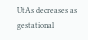UtAs decreases as gestational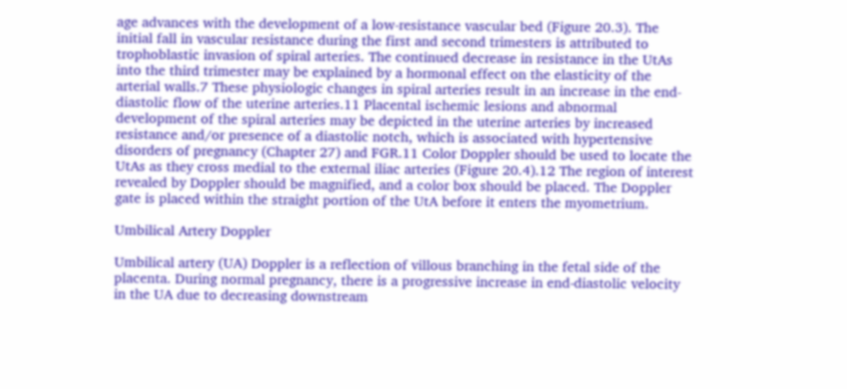age advances with the development of a low-resistance vascular bed (Figure 20.3). The initial fall in vascular resistance during the first and second trimesters is attributed to trophoblastic invasion of spiral arteries. The continued decrease in resistance in the UtAs into the third trimester may be explained by a hormonal effect on the elasticity of the arterial walls.7 These physiologic changes in spiral arteries result in an increase in the end-diastolic flow of the uterine arteries.11 Placental ischemic lesions and abnormal development of the spiral arteries may be depicted in the uterine arteries by increased resistance and/or presence of a diastolic notch, which is associated with hypertensive disorders of pregnancy (Chapter 27) and FGR.11 Color Doppler should be used to locate the UtAs as they cross medial to the external iliac arteries (Figure 20.4).12 The region of interest revealed by Doppler should be magnified, and a color box should be placed. The Doppler gate is placed within the straight portion of the UtA before it enters the myometrium.

Umbilical Artery Doppler

Umbilical artery (UA) Doppler is a reflection of villous branching in the fetal side of the placenta. During normal pregnancy, there is a progressive increase in end-diastolic velocity in the UA due to decreasing downstream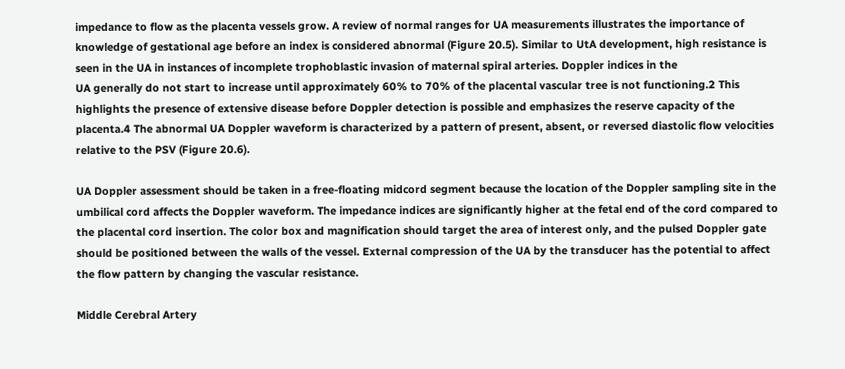impedance to flow as the placenta vessels grow. A review of normal ranges for UA measurements illustrates the importance of knowledge of gestational age before an index is considered abnormal (Figure 20.5). Similar to UtA development, high resistance is seen in the UA in instances of incomplete trophoblastic invasion of maternal spiral arteries. Doppler indices in the
UA generally do not start to increase until approximately 60% to 70% of the placental vascular tree is not functioning.2 This highlights the presence of extensive disease before Doppler detection is possible and emphasizes the reserve capacity of the placenta.4 The abnormal UA Doppler waveform is characterized by a pattern of present, absent, or reversed diastolic flow velocities relative to the PSV (Figure 20.6).

UA Doppler assessment should be taken in a free-floating midcord segment because the location of the Doppler sampling site in the umbilical cord affects the Doppler waveform. The impedance indices are significantly higher at the fetal end of the cord compared to the placental cord insertion. The color box and magnification should target the area of interest only, and the pulsed Doppler gate should be positioned between the walls of the vessel. External compression of the UA by the transducer has the potential to affect the flow pattern by changing the vascular resistance.

Middle Cerebral Artery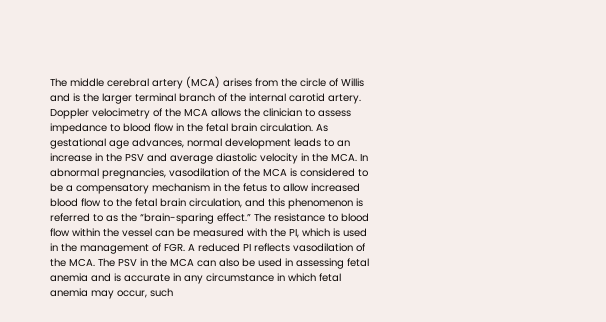The middle cerebral artery (MCA) arises from the circle of Willis and is the larger terminal branch of the internal carotid artery. Doppler velocimetry of the MCA allows the clinician to assess impedance to blood flow in the fetal brain circulation. As gestational age advances, normal development leads to an increase in the PSV and average diastolic velocity in the MCA. In abnormal pregnancies, vasodilation of the MCA is considered to be a compensatory mechanism in the fetus to allow increased blood flow to the fetal brain circulation, and this phenomenon is referred to as the “brain-sparing effect.” The resistance to blood flow within the vessel can be measured with the PI, which is used in the management of FGR. A reduced PI reflects vasodilation of the MCA. The PSV in the MCA can also be used in assessing fetal anemia and is accurate in any circumstance in which fetal anemia may occur, such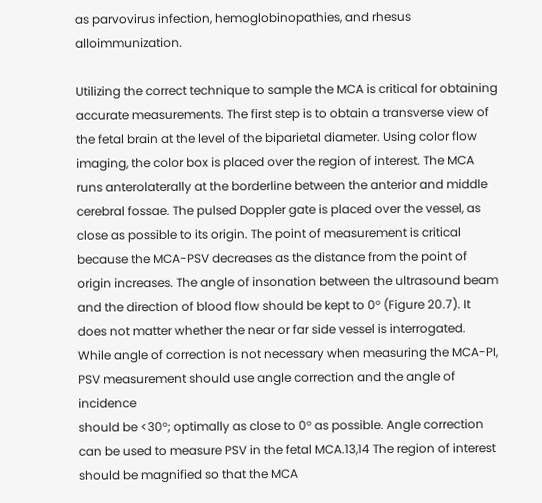as parvovirus infection, hemoglobinopathies, and rhesus alloimmunization.

Utilizing the correct technique to sample the MCA is critical for obtaining accurate measurements. The first step is to obtain a transverse view of the fetal brain at the level of the biparietal diameter. Using color flow imaging, the color box is placed over the region of interest. The MCA runs anterolaterally at the borderline between the anterior and middle cerebral fossae. The pulsed Doppler gate is placed over the vessel, as close as possible to its origin. The point of measurement is critical because the MCA-PSV decreases as the distance from the point of origin increases. The angle of insonation between the ultrasound beam and the direction of blood flow should be kept to 0° (Figure 20.7). It does not matter whether the near or far side vessel is interrogated. While angle of correction is not necessary when measuring the MCA-PI, PSV measurement should use angle correction and the angle of incidence
should be <30°; optimally as close to 0° as possible. Angle correction can be used to measure PSV in the fetal MCA.13,14 The region of interest should be magnified so that the MCA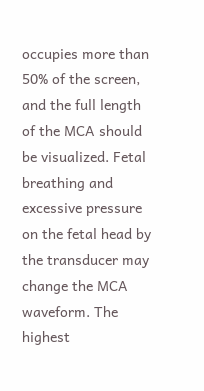occupies more than 50% of the screen, and the full length of the MCA should be visualized. Fetal breathing and excessive pressure on the fetal head by the transducer may change the MCA waveform. The highest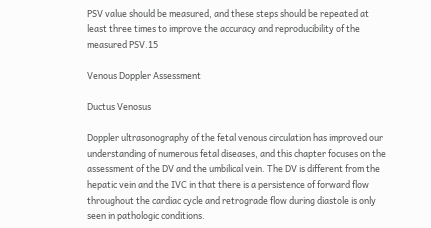PSV value should be measured, and these steps should be repeated at least three times to improve the accuracy and reproducibility of the measured PSV.15

Venous Doppler Assessment

Ductus Venosus

Doppler ultrasonography of the fetal venous circulation has improved our understanding of numerous fetal diseases, and this chapter focuses on the assessment of the DV and the umbilical vein. The DV is different from the hepatic vein and the IVC in that there is a persistence of forward flow throughout the cardiac cycle and retrograde flow during diastole is only seen in pathologic conditions.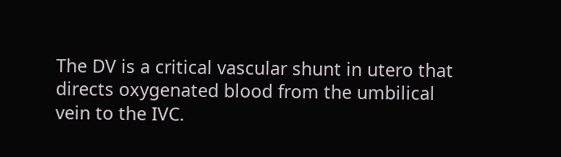The DV is a critical vascular shunt in utero that directs oxygenated blood from the umbilical vein to the IVC.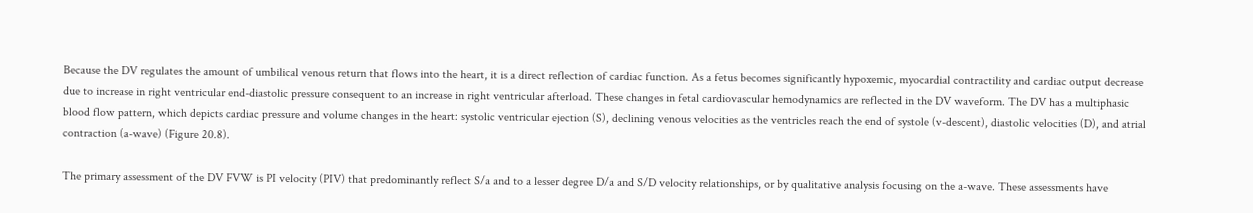Because the DV regulates the amount of umbilical venous return that flows into the heart, it is a direct reflection of cardiac function. As a fetus becomes significantly hypoxemic, myocardial contractility and cardiac output decrease due to increase in right ventricular end-diastolic pressure consequent to an increase in right ventricular afterload. These changes in fetal cardiovascular hemodynamics are reflected in the DV waveform. The DV has a multiphasic blood flow pattern, which depicts cardiac pressure and volume changes in the heart: systolic ventricular ejection (S), declining venous velocities as the ventricles reach the end of systole (v-descent), diastolic velocities (D), and atrial contraction (a-wave) (Figure 20.8).

The primary assessment of the DV FVW is PI velocity (PIV) that predominantly reflect S/a and to a lesser degree D/a and S/D velocity relationships, or by qualitative analysis focusing on the a-wave. These assessments have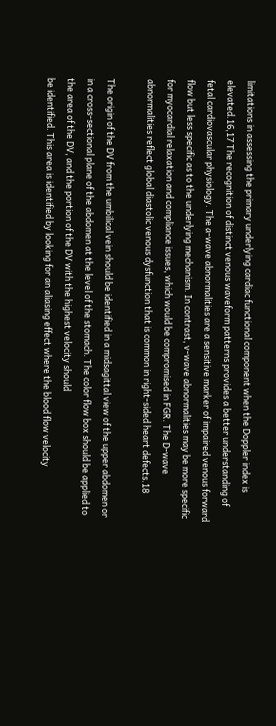limitations in assessing the primary underlying cardiac functional component when the Doppler index is elevated.16,17 The recognition of distinct venous waveform patterns provides a better understanding of fetal cardiovascular physiology. The a-wave abnormalities are a sensitive marker of impaired venous forward flow but less specific as to the underlying mechanism. In contrast, v-wave abnormalities may be more specific for myocardial relaxation and compliance issues, which would be compromised in FGR. The D-wave abnormalities reflect global diastolic venous dysfunction that is common in right-sided heart defects.18

The origin of the DV from the umbilical vein should be identified in a midsagittal view of the upper abdomen or in a cross-sectional plane of the abdomen at the level of the stomach. The color flow box should be applied to the area of the DV, and the portion of the DV with the highest velocity should
be identified. This area is identified by looking for an aliasing effect where the blood flow velocity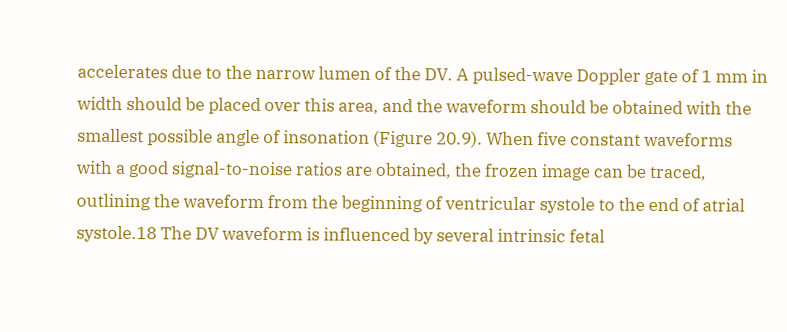accelerates due to the narrow lumen of the DV. A pulsed-wave Doppler gate of 1 mm in width should be placed over this area, and the waveform should be obtained with the smallest possible angle of insonation (Figure 20.9). When five constant waveforms with a good signal-to-noise ratios are obtained, the frozen image can be traced, outlining the waveform from the beginning of ventricular systole to the end of atrial systole.18 The DV waveform is influenced by several intrinsic fetal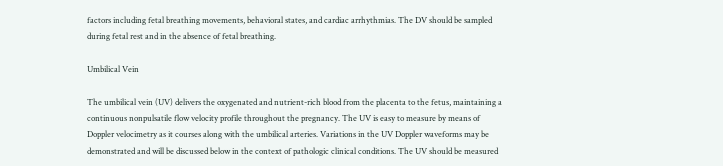factors including fetal breathing movements, behavioral states, and cardiac arrhythmias. The DV should be sampled during fetal rest and in the absence of fetal breathing.

Umbilical Vein

The umbilical vein (UV) delivers the oxygenated and nutrient-rich blood from the placenta to the fetus, maintaining a continuous nonpulsatile flow velocity profile throughout the pregnancy. The UV is easy to measure by means of Doppler velocimetry as it courses along with the umbilical arteries. Variations in the UV Doppler waveforms may be demonstrated and will be discussed below in the context of pathologic clinical conditions. The UV should be measured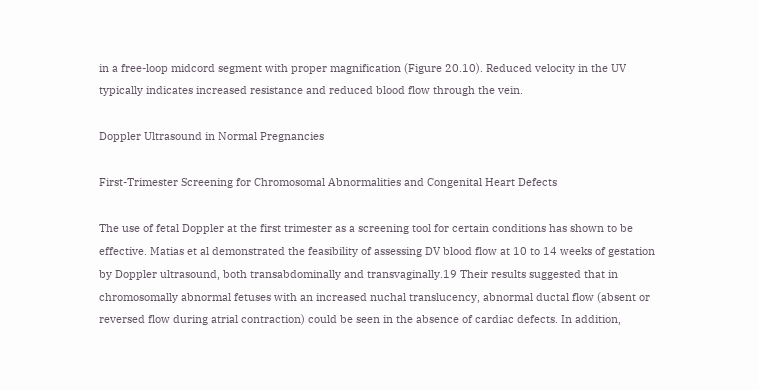in a free-loop midcord segment with proper magnification (Figure 20.10). Reduced velocity in the UV typically indicates increased resistance and reduced blood flow through the vein.

Doppler Ultrasound in Normal Pregnancies

First-Trimester Screening for Chromosomal Abnormalities and Congenital Heart Defects

The use of fetal Doppler at the first trimester as a screening tool for certain conditions has shown to be effective. Matias et al demonstrated the feasibility of assessing DV blood flow at 10 to 14 weeks of gestation by Doppler ultrasound, both transabdominally and transvaginally.19 Their results suggested that in chromosomally abnormal fetuses with an increased nuchal translucency, abnormal ductal flow (absent or reversed flow during atrial contraction) could be seen in the absence of cardiac defects. In addition,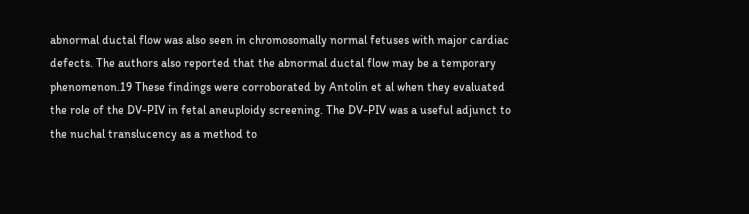abnormal ductal flow was also seen in chromosomally normal fetuses with major cardiac defects. The authors also reported that the abnormal ductal flow may be a temporary phenomenon.19 These findings were corroborated by Antolin et al when they evaluated the role of the DV-PIV in fetal aneuploidy screening. The DV-PIV was a useful adjunct to the nuchal translucency as a method to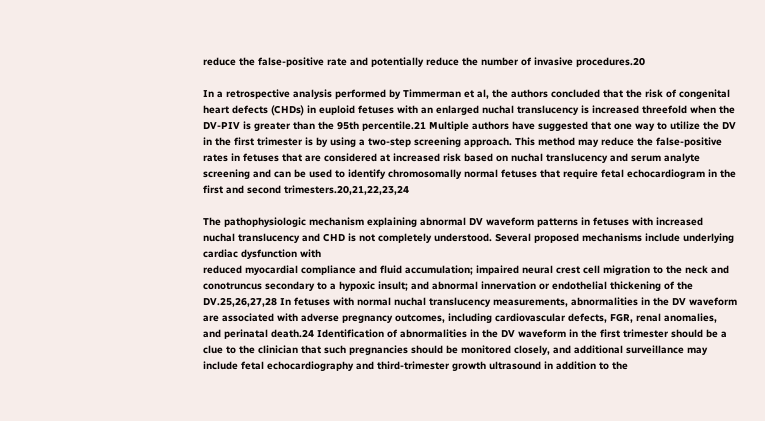reduce the false-positive rate and potentially reduce the number of invasive procedures.20

In a retrospective analysis performed by Timmerman et al, the authors concluded that the risk of congenital heart defects (CHDs) in euploid fetuses with an enlarged nuchal translucency is increased threefold when the DV-PIV is greater than the 95th percentile.21 Multiple authors have suggested that one way to utilize the DV in the first trimester is by using a two-step screening approach. This method may reduce the false-positive rates in fetuses that are considered at increased risk based on nuchal translucency and serum analyte screening and can be used to identify chromosomally normal fetuses that require fetal echocardiogram in the first and second trimesters.20,21,22,23,24

The pathophysiologic mechanism explaining abnormal DV waveform patterns in fetuses with increased nuchal translucency and CHD is not completely understood. Several proposed mechanisms include underlying cardiac dysfunction with
reduced myocardial compliance and fluid accumulation; impaired neural crest cell migration to the neck and conotruncus secondary to a hypoxic insult; and abnormal innervation or endothelial thickening of the DV.25,26,27,28 In fetuses with normal nuchal translucency measurements, abnormalities in the DV waveform are associated with adverse pregnancy outcomes, including cardiovascular defects, FGR, renal anomalies, and perinatal death.24 Identification of abnormalities in the DV waveform in the first trimester should be a clue to the clinician that such pregnancies should be monitored closely, and additional surveillance may include fetal echocardiography and third-trimester growth ultrasound in addition to the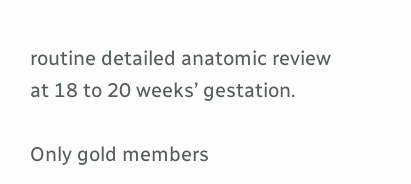routine detailed anatomic review at 18 to 20 weeks’ gestation.

Only gold members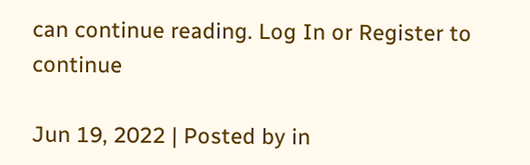can continue reading. Log In or Register to continue

Jun 19, 2022 | Posted by in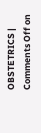OBSTETRICS | Comments Off on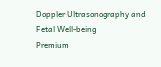Doppler Ultrasonography and Fetal Well-being
Premium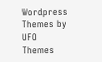Wordpress Themes by UFO Themes